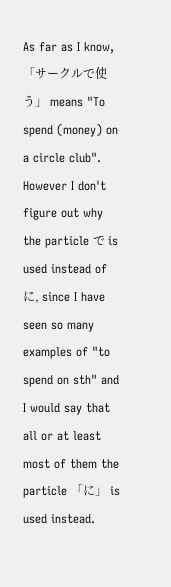As far as I know, 「サークルで使う」 means "To spend (money) on a circle club". However I don't figure out why the particle で is used instead of に, since I have seen so many examples of "to spend on sth" and I would say that all or at least most of them the particle 「に」 is used instead.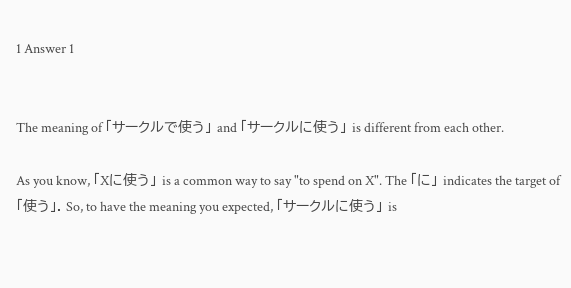1 Answer 1


The meaning of 「サークルで使う」 and 「サークルに使う」 is different from each other.

As you know, 「Xに使う」 is a common way to say "to spend on X". The 「に」 indicates the target of 「使う」. So, to have the meaning you expected, 「サークルに使う」 is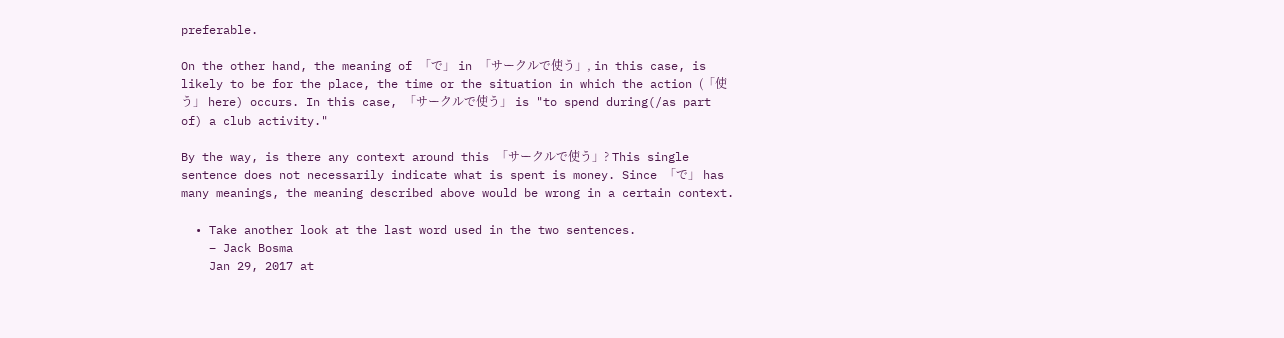preferable.

On the other hand, the meaning of 「で」 in 「サークルで使う」, in this case, is likely to be for the place, the time or the situation in which the action (「使う」 here) occurs. In this case, 「サークルで使う」 is "to spend during(/as part of) a club activity."

By the way, is there any context around this 「サークルで使う」? This single sentence does not necessarily indicate what is spent is money. Since 「で」 has many meanings, the meaning described above would be wrong in a certain context.

  • Take another look at the last word used in the two sentences.
    – Jack Bosma
    Jan 29, 2017 at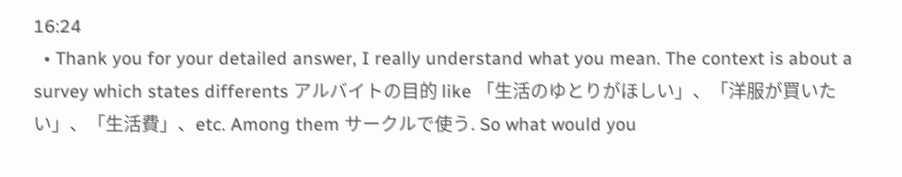16:24
  • Thank you for your detailed answer, I really understand what you mean. The context is about a survey which states differents アルバイトの目的 like 「生活のゆとりがほしい」、「洋服が買いたい」、「生活費」、etc. Among them サークルで使う. So what would you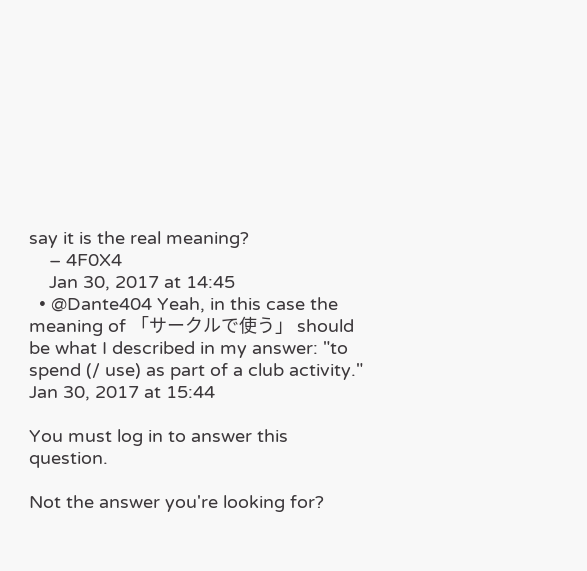say it is the real meaning?
    – 4F0X4
    Jan 30, 2017 at 14:45
  • @Dante404 Yeah, in this case the meaning of 「サークルで使う」 should be what I described in my answer: "to spend (/ use) as part of a club activity." Jan 30, 2017 at 15:44

You must log in to answer this question.

Not the answer you're looking for?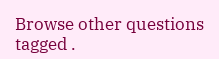Browse other questions tagged .